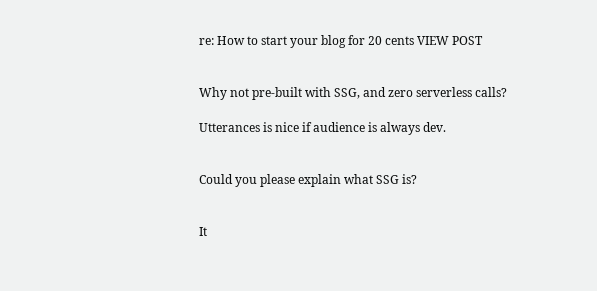re: How to start your blog for 20 cents VIEW POST


Why not pre-built with SSG, and zero serverless calls?

Utterances is nice if audience is always dev.


Could you please explain what SSG is?


It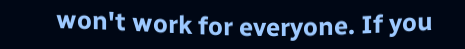won't work for everyone. If you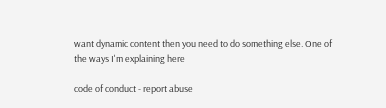want dynamic content then you need to do something else. One of the ways I'm explaining here

code of conduct - report abuse